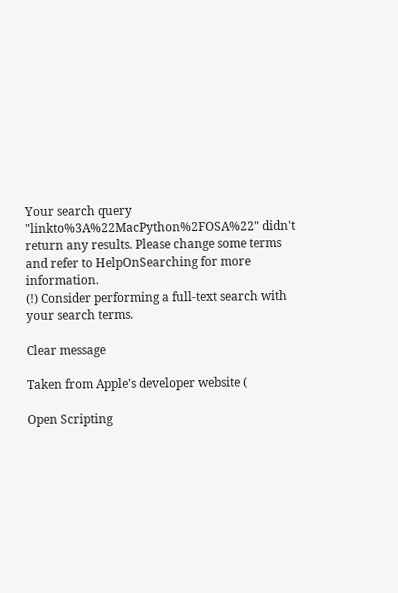Your search query "linkto%3A%22MacPython%2FOSA%22" didn't return any results. Please change some terms and refer to HelpOnSearching for more information.
(!) Consider performing a full-text search with your search terms.

Clear message

Taken from Apple's developer website (

Open Scripting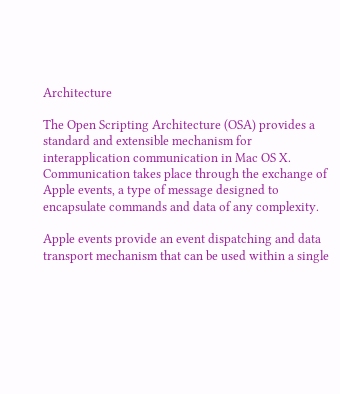Architecture

The Open Scripting Architecture (OSA) provides a standard and extensible mechanism for interapplication communication in Mac OS X. Communication takes place through the exchange of Apple events, a type of message designed to encapsulate commands and data of any complexity.

Apple events provide an event dispatching and data transport mechanism that can be used within a single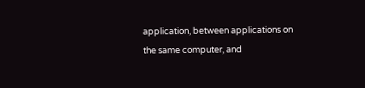application, between applications on the same computer, and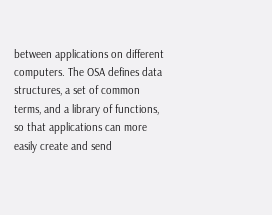between applications on different computers. The OSA defines data structures, a set of common terms, and a library of functions, so that applications can more easily create and send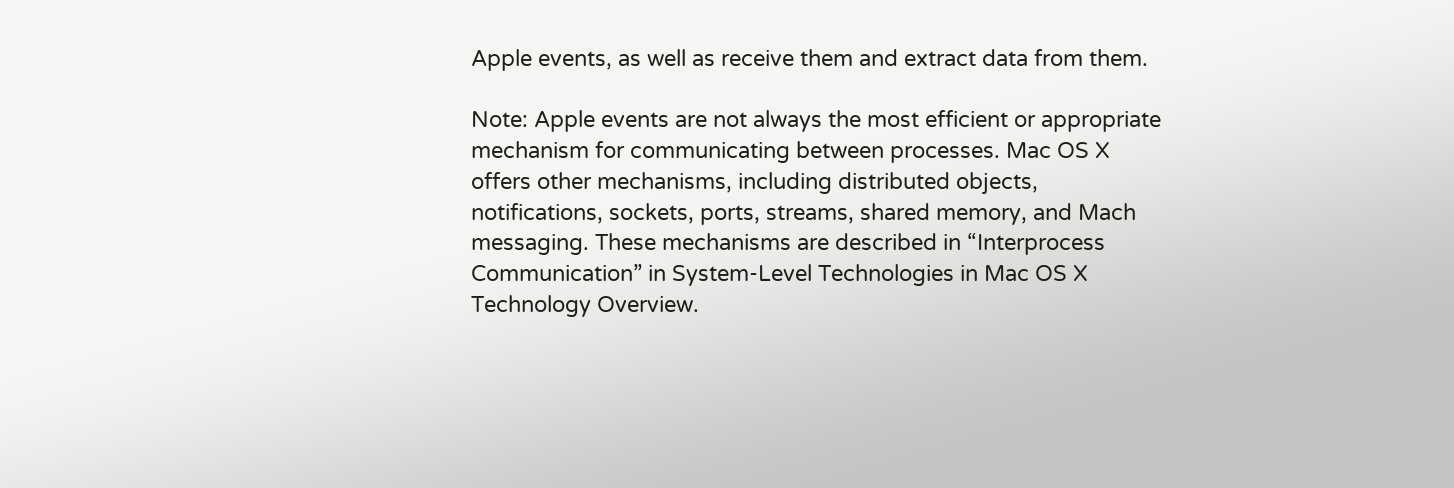Apple events, as well as receive them and extract data from them.

Note: Apple events are not always the most efficient or appropriate mechanism for communicating between processes. Mac OS X offers other mechanisms, including distributed objects, notifications, sockets, ports, streams, shared memory, and Mach messaging. These mechanisms are described in “Interprocess Communication” in System-Level Technologies in Mac OS X Technology Overview.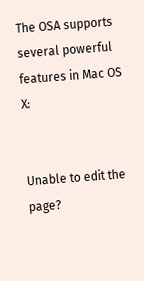The OSA supports several powerful features in Mac OS X:


Unable to edit the page?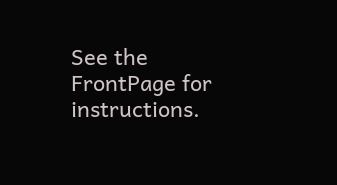See the FrontPage for instructions.